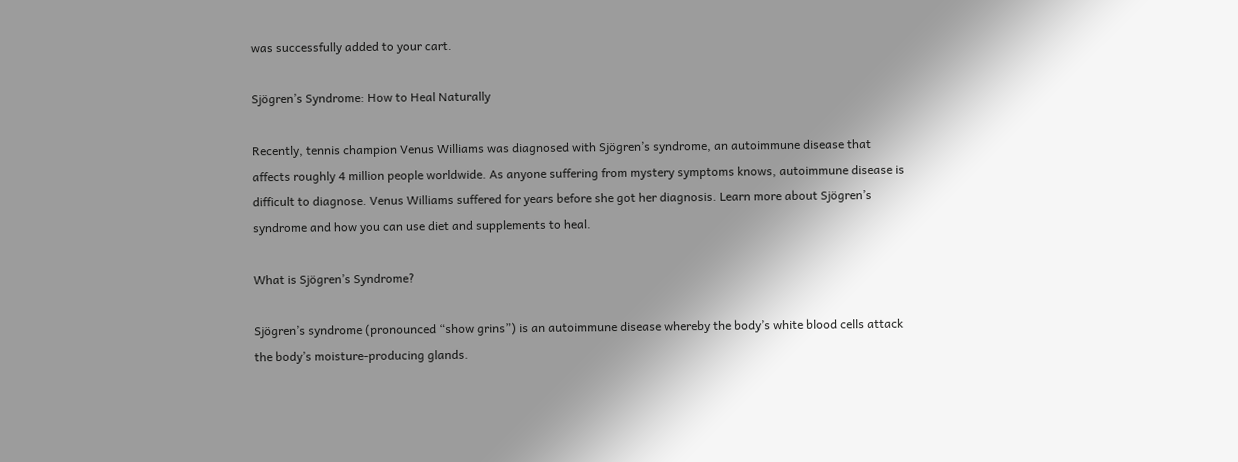was successfully added to your cart.

Sjögren’s Syndrome: How to Heal Naturally

Recently, tennis champion Venus Williams was diagnosed with Sjögren’s syndrome, an autoimmune disease that affects roughly 4 million people worldwide. As anyone suffering from mystery symptoms knows, autoimmune disease is difficult to diagnose. Venus Williams suffered for years before she got her diagnosis. Learn more about Sjögren’s syndrome and how you can use diet and supplements to heal.

What is Sjögren’s Syndrome?

Sjögren’s syndrome (pronounced “show grins”) is an autoimmune disease whereby the body’s white blood cells attack the body’s moisture-producing glands.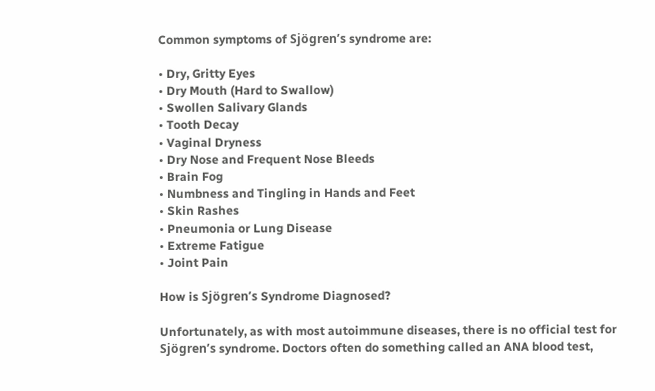Common symptoms of Sjögren’s syndrome are:

• Dry, Gritty Eyes
• Dry Mouth (Hard to Swallow)
• Swollen Salivary Glands
• Tooth Decay
• Vaginal Dryness
• Dry Nose and Frequent Nose Bleeds
• Brain Fog
• Numbness and Tingling in Hands and Feet
• Skin Rashes
• Pneumonia or Lung Disease
• Extreme Fatigue
• Joint Pain

How is Sjögren’s Syndrome Diagnosed?

Unfortunately, as with most autoimmune diseases, there is no official test for Sjögren’s syndrome. Doctors often do something called an ANA blood test,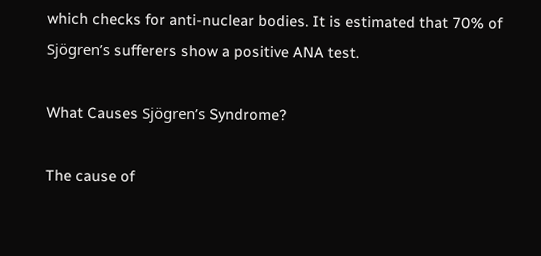which checks for anti-nuclear bodies. It is estimated that 70% of Sjögren’s sufferers show a positive ANA test.

What Causes Sjögren’s Syndrome?

The cause of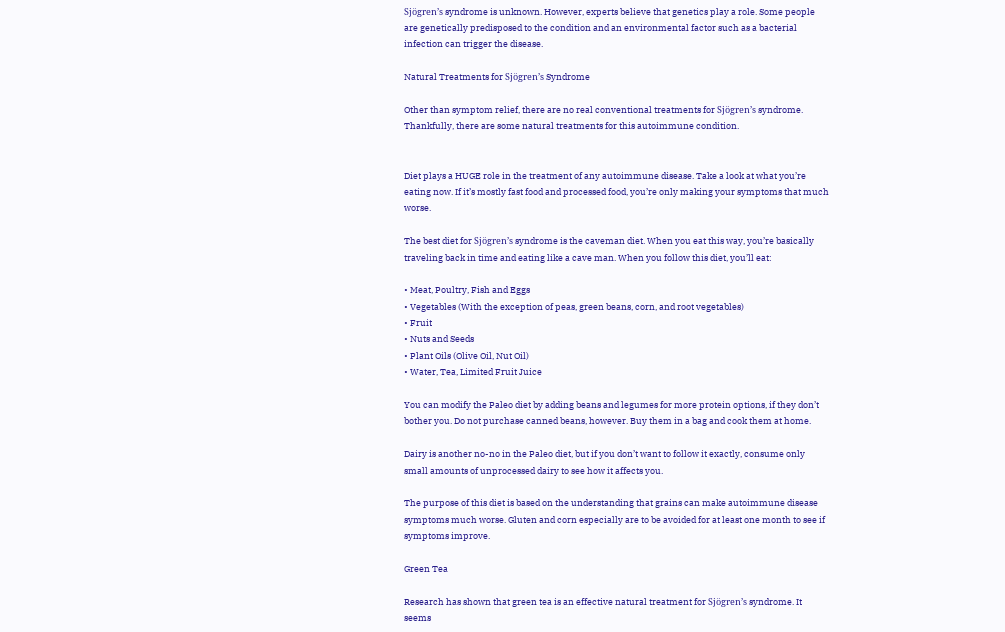Sjögren’s syndrome is unknown. However, experts believe that genetics play a role. Some people are genetically predisposed to the condition and an environmental factor such as a bacterial infection can trigger the disease.

Natural Treatments for Sjögren’s Syndrome

Other than symptom relief, there are no real conventional treatments for Sjögren’s syndrome. Thankfully, there are some natural treatments for this autoimmune condition.


Diet plays a HUGE role in the treatment of any autoimmune disease. Take a look at what you’re eating now. If it’s mostly fast food and processed food, you’re only making your symptoms that much worse.

The best diet for Sjögren’s syndrome is the caveman diet. When you eat this way, you’re basically traveling back in time and eating like a cave man. When you follow this diet, you’ll eat:

• Meat, Poultry, Fish and Eggs
• Vegetables (With the exception of peas, green beans, corn, and root vegetables)
• Fruit
• Nuts and Seeds
• Plant Oils (Olive Oil, Nut Oil)
• Water, Tea, Limited Fruit Juice

You can modify the Paleo diet by adding beans and legumes for more protein options, if they don’t bother you. Do not purchase canned beans, however. Buy them in a bag and cook them at home.

Dairy is another no-no in the Paleo diet, but if you don’t want to follow it exactly, consume only small amounts of unprocessed dairy to see how it affects you.

The purpose of this diet is based on the understanding that grains can make autoimmune disease symptoms much worse. Gluten and corn especially are to be avoided for at least one month to see if symptoms improve.

Green Tea

Research has shown that green tea is an effective natural treatment for Sjögren’s syndrome. It seems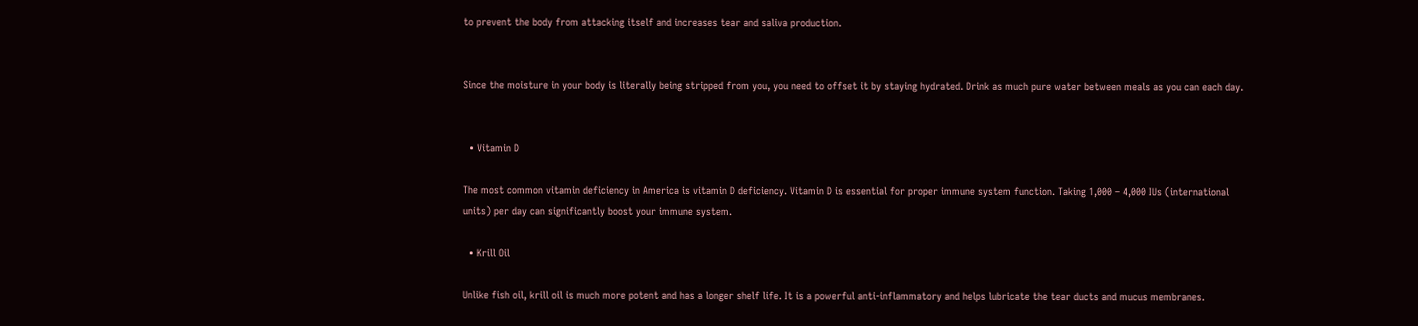to prevent the body from attacking itself and increases tear and saliva production.


Since the moisture in your body is literally being stripped from you, you need to offset it by staying hydrated. Drink as much pure water between meals as you can each day.


  • Vitamin D

The most common vitamin deficiency in America is vitamin D deficiency. Vitamin D is essential for proper immune system function. Taking 1,000 – 4,000 IUs (international units) per day can significantly boost your immune system.

  • Krill Oil

Unlike fish oil, krill oil is much more potent and has a longer shelf life. It is a powerful anti-inflammatory and helps lubricate the tear ducts and mucus membranes.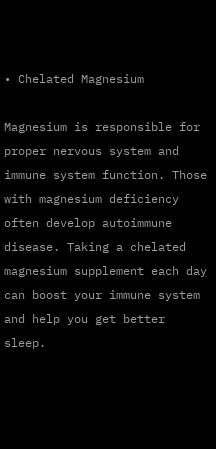• Chelated Magnesium

Magnesium is responsible for proper nervous system and immune system function. Those with magnesium deficiency often develop autoimmune disease. Taking a chelated magnesium supplement each day can boost your immune system and help you get better sleep.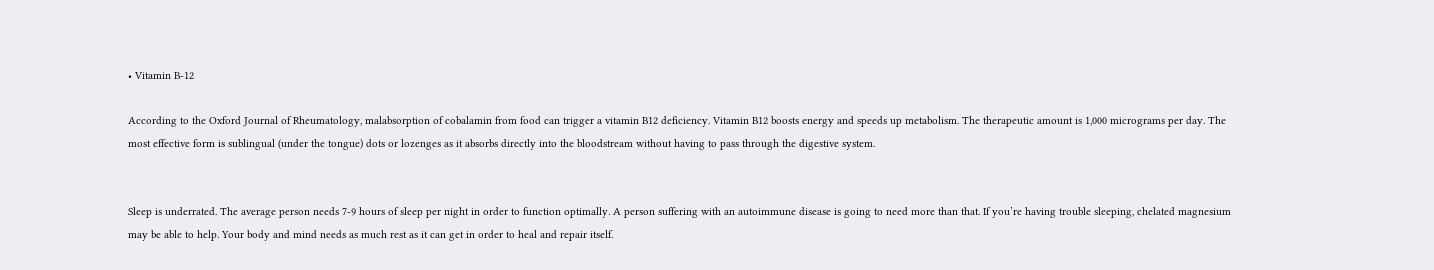• Vitamin B-12

According to the Oxford Journal of Rheumatology, malabsorption of cobalamin from food can trigger a vitamin B12 deficiency. Vitamin B12 boosts energy and speeds up metabolism. The therapeutic amount is 1,000 micrograms per day. The most effective form is sublingual (under the tongue) dots or lozenges as it absorbs directly into the bloodstream without having to pass through the digestive system.


Sleep is underrated. The average person needs 7-9 hours of sleep per night in order to function optimally. A person suffering with an autoimmune disease is going to need more than that. If you’re having trouble sleeping, chelated magnesium may be able to help. Your body and mind needs as much rest as it can get in order to heal and repair itself.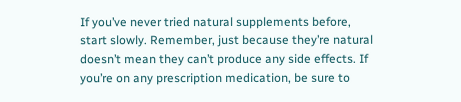If you’ve never tried natural supplements before, start slowly. Remember, just because they’re natural doesn’t mean they can’t produce any side effects. If you’re on any prescription medication, be sure to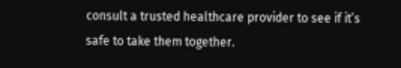consult a trusted healthcare provider to see if it’s safe to take them together.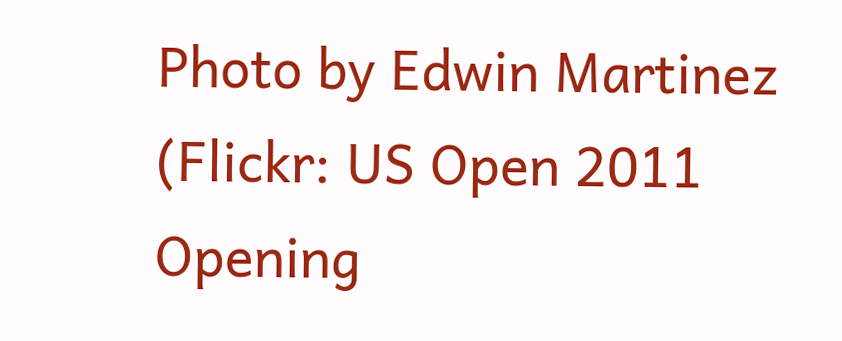Photo by Edwin Martinez (Flickr: US Open 2011 Opening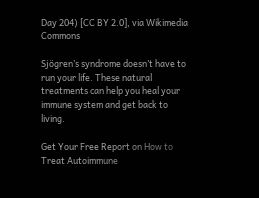Day 204) [CC BY 2.0], via Wikimedia Commons

Sjögren’s syndrome doesn’t have to run your life. These natural treatments can help you heal your immune system and get back to living.

Get Your Free Report on How to Treat Autoimmune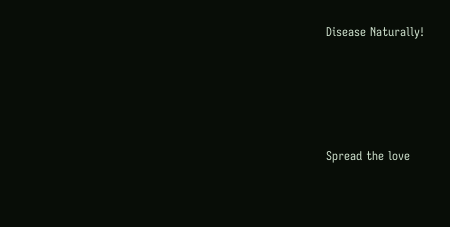Disease Naturally!




Spread the love